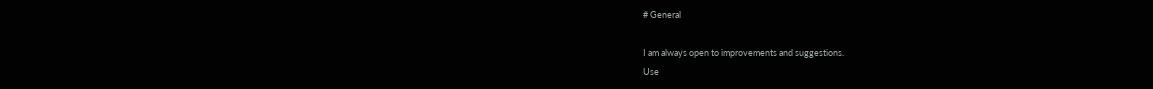# General

I am always open to improvements and suggestions.
Use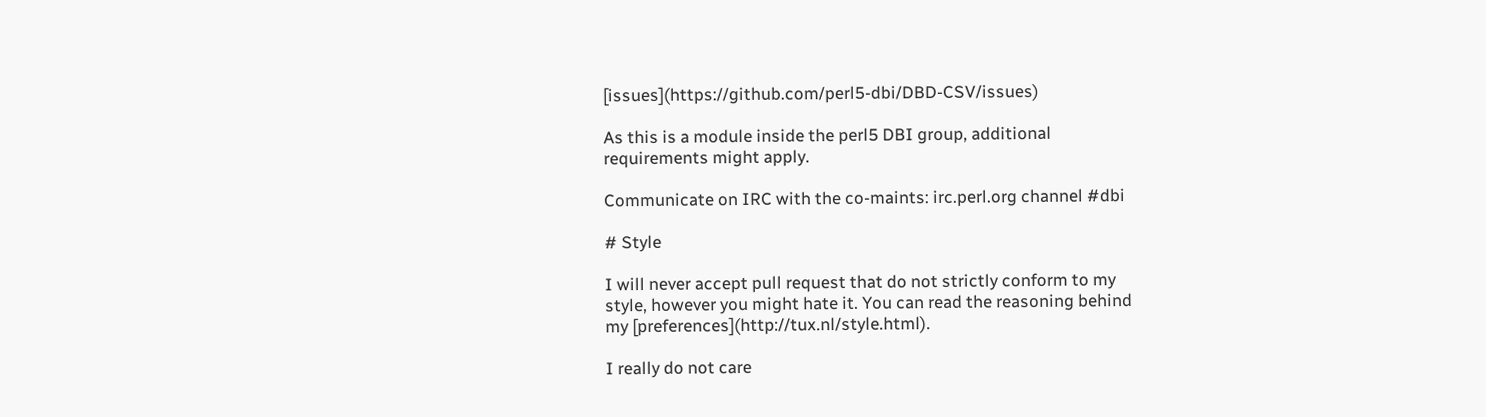[issues](https://github.com/perl5-dbi/DBD-CSV/issues)

As this is a module inside the perl5 DBI group, additional
requirements might apply.

Communicate on IRC with the co-maints: irc.perl.org channel #dbi

# Style

I will never accept pull request that do not strictly conform to my
style, however you might hate it. You can read the reasoning behind
my [preferences](http://tux.nl/style.html).

I really do not care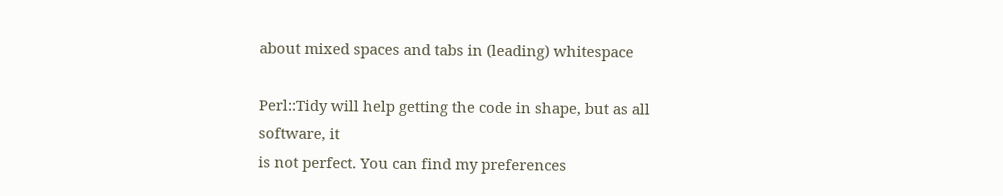about mixed spaces and tabs in (leading) whitespace

Perl::Tidy will help getting the code in shape, but as all software, it
is not perfect. You can find my preferences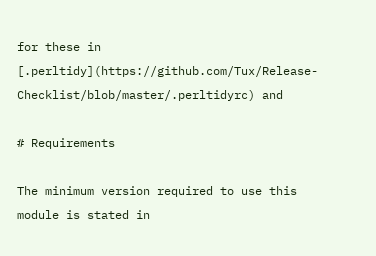for these in
[.perltidy](https://github.com/Tux/Release-Checklist/blob/master/.perltidyrc) and

# Requirements

The minimum version required to use this module is stated in